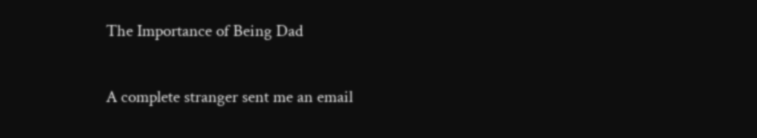The Importance of Being Dad


A complete stranger sent me an email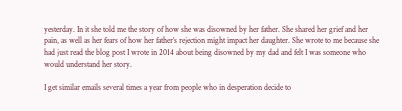yesterday. In it she told me the story of how she was disowned by her father. She shared her grief and her pain, as well as her fears of how her father’s rejection might impact her daughter. She wrote to me because she had just read the blog post I wrote in 2014 about being disowned by my dad and felt I was someone who would understand her story.

I get similar emails several times a year from people who in desperation decide to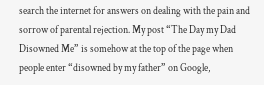search the internet for answers on dealing with the pain and sorrow of parental rejection. My post “The Day my Dad Disowned Me” is somehow at the top of the page when people enter “disowned by my father” on Google,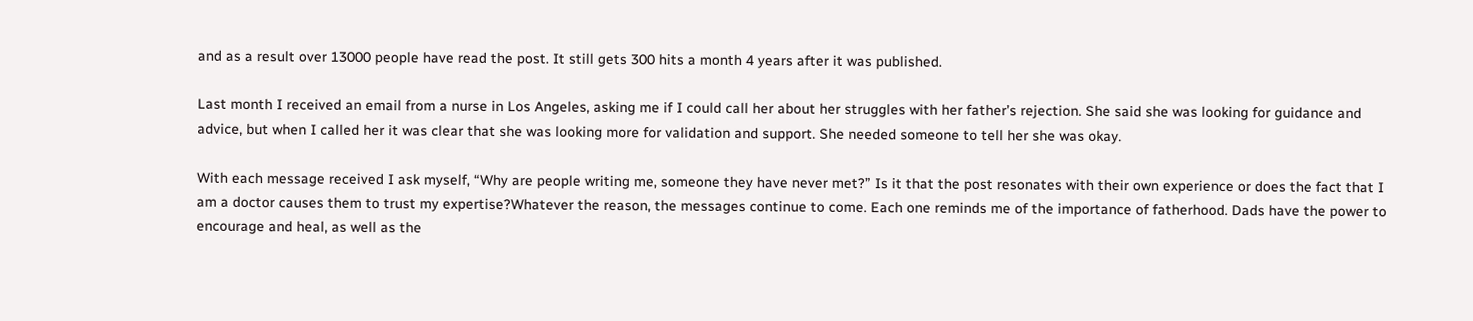and as a result over 13000 people have read the post. It still gets 300 hits a month 4 years after it was published.

Last month I received an email from a nurse in Los Angeles, asking me if I could call her about her struggles with her father’s rejection. She said she was looking for guidance and advice, but when I called her it was clear that she was looking more for validation and support. She needed someone to tell her she was okay.

With each message received I ask myself, “Why are people writing me, someone they have never met?” Is it that the post resonates with their own experience or does the fact that I am a doctor causes them to trust my expertise?Whatever the reason, the messages continue to come. Each one reminds me of the importance of fatherhood. Dads have the power to encourage and heal, as well as the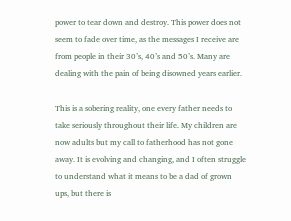power to tear down and destroy. This power does not seem to fade over time, as the messages I receive are from people in their 30’s, 40’s and 50’s. Many are dealing with the pain of being disowned years earlier.

This is a sobering reality, one every father needs to take seriously throughout their life. My children are now adults but my call to fatherhood has not gone away. It is evolving and changing, and I often struggle to understand what it means to be a dad of grown ups, but there is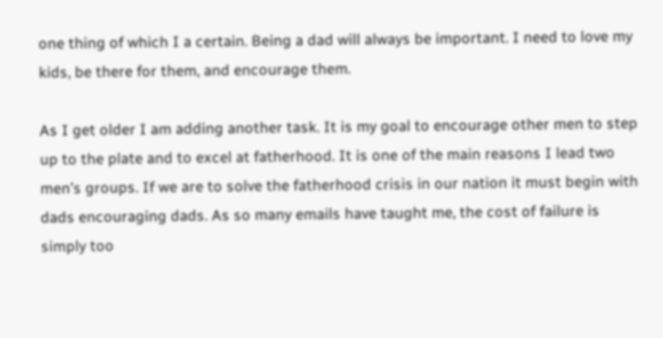one thing of which I a certain. Being a dad will always be important. I need to love my kids, be there for them, and encourage them.

As I get older I am adding another task. It is my goal to encourage other men to step up to the plate and to excel at fatherhood. It is one of the main reasons I lead two men’s groups. If we are to solve the fatherhood crisis in our nation it must begin with dads encouraging dads. As so many emails have taught me, the cost of failure is simply too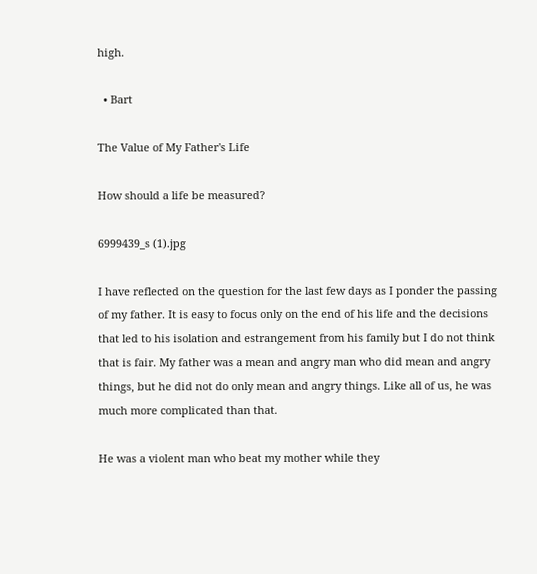high.

  • Bart

The Value of My Father's Life

How should a life be measured?

6999439_s (1).jpg

I have reflected on the question for the last few days as I ponder the passing of my father. It is easy to focus only on the end of his life and the decisions that led to his isolation and estrangement from his family but I do not think that is fair. My father was a mean and angry man who did mean and angry things, but he did not do only mean and angry things. Like all of us, he was much more complicated than that.

He was a violent man who beat my mother while they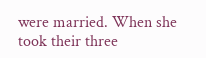were married. When she took their three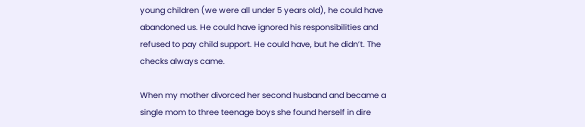young children (we were all under 5 years old), he could have abandoned us. He could have ignored his responsibilities and refused to pay child support. He could have, but he didn’t. The checks always came.

When my mother divorced her second husband and became a single mom to three teenage boys she found herself in dire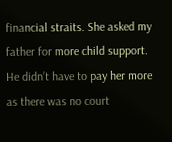financial straits. She asked my father for more child support. He didn’t have to pay her more as there was no court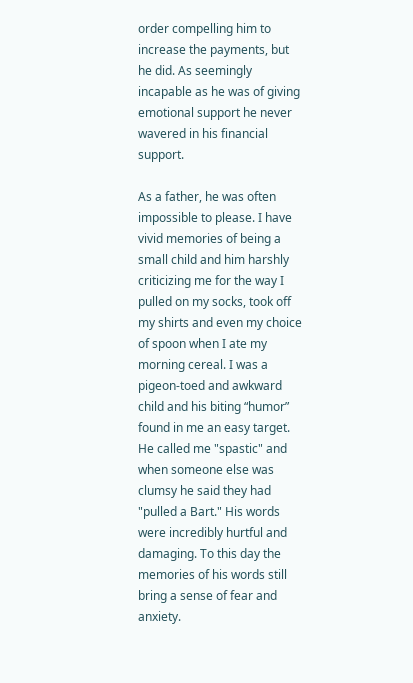order compelling him to increase the payments, but he did. As seemingly incapable as he was of giving emotional support he never wavered in his financial support.

As a father, he was often impossible to please. I have vivid memories of being a small child and him harshly criticizing me for the way I pulled on my socks, took off my shirts and even my choice of spoon when I ate my morning cereal. I was a pigeon-toed and awkward child and his biting “humor” found in me an easy target.  He called me "spastic" and when someone else was clumsy he said they had "pulled a Bart." His words were incredibly hurtful and damaging. To this day the memories of his words still bring a sense of fear and anxiety.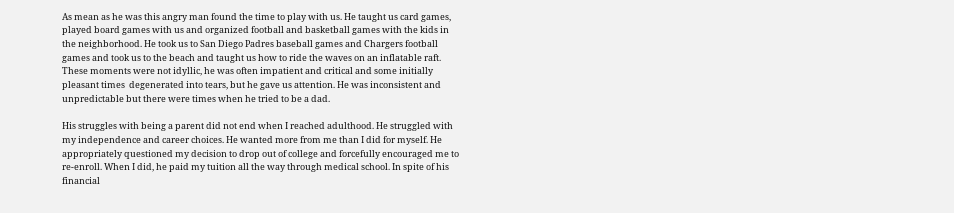As mean as he was this angry man found the time to play with us. He taught us card games, played board games with us and organized football and basketball games with the kids in the neighborhood. He took us to San Diego Padres baseball games and Chargers football games and took us to the beach and taught us how to ride the waves on an inflatable raft. These moments were not idyllic, he was often impatient and critical and some initially pleasant times  degenerated into tears, but he gave us attention. He was inconsistent and unpredictable but there were times when he tried to be a dad.

His struggles with being a parent did not end when I reached adulthood. He struggled with my independence and career choices. He wanted more from me than I did for myself. He appropriately questioned my decision to drop out of college and forcefully encouraged me to re-enroll. When I did, he paid my tuition all the way through medical school. In spite of his financial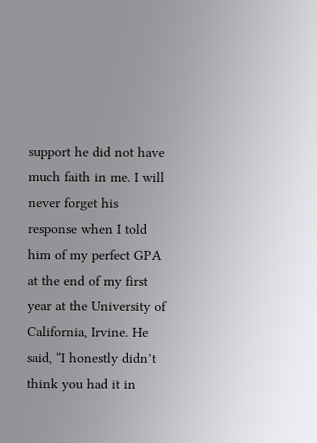support he did not have much faith in me. I will never forget his response when I told him of my perfect GPA at the end of my first year at the University of California, Irvine. He said, “I honestly didn’t think you had it in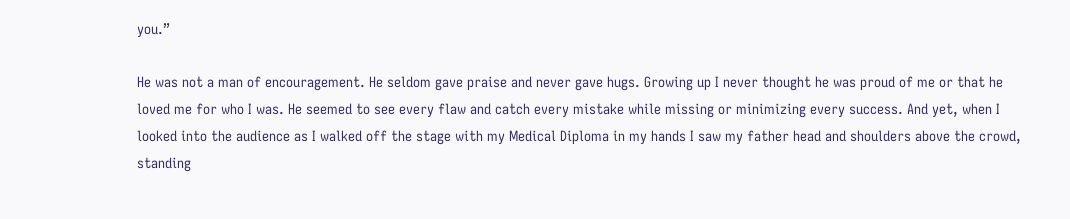you.”

He was not a man of encouragement. He seldom gave praise and never gave hugs. Growing up I never thought he was proud of me or that he loved me for who I was. He seemed to see every flaw and catch every mistake while missing or minimizing every success. And yet, when I looked into the audience as I walked off the stage with my Medical Diploma in my hands I saw my father head and shoulders above the crowd, standing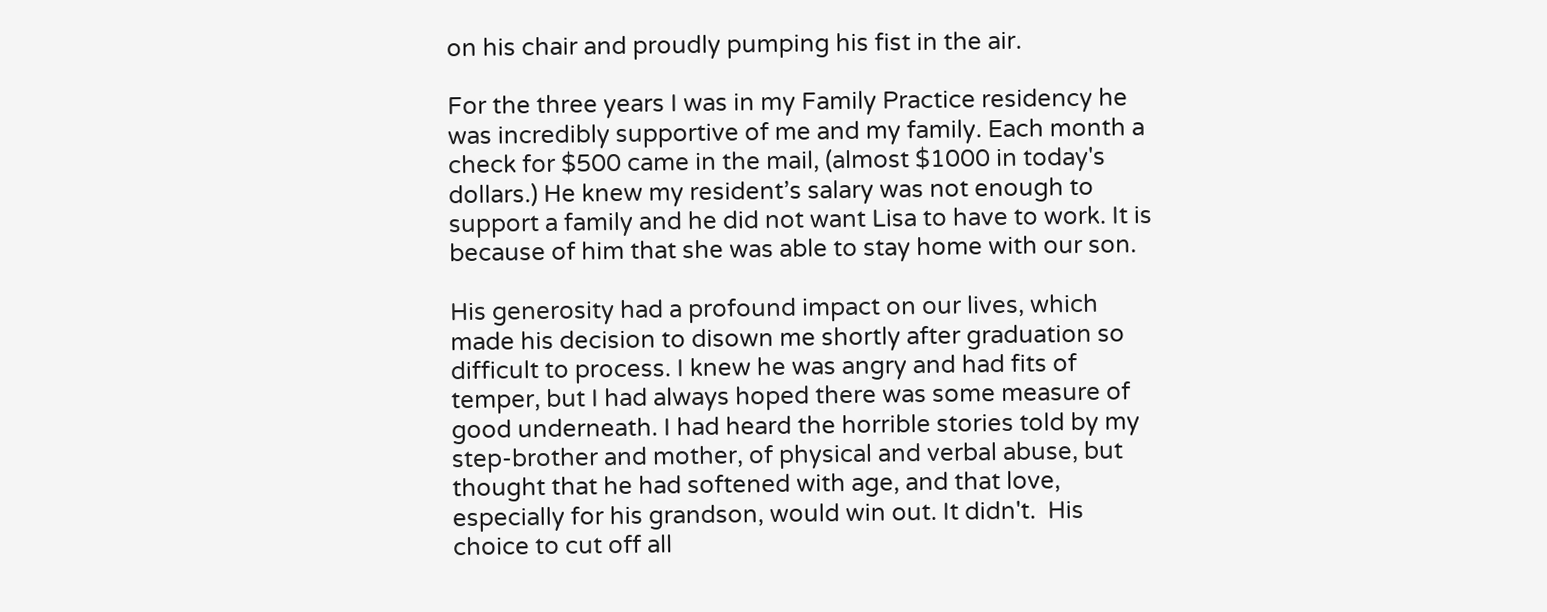on his chair and proudly pumping his fist in the air.

For the three years I was in my Family Practice residency he was incredibly supportive of me and my family. Each month a check for $500 came in the mail, (almost $1000 in today's dollars.) He knew my resident’s salary was not enough to support a family and he did not want Lisa to have to work. It is because of him that she was able to stay home with our son.

His generosity had a profound impact on our lives, which made his decision to disown me shortly after graduation so difficult to process. I knew he was angry and had fits of temper, but I had always hoped there was some measure of good underneath. I had heard the horrible stories told by my step-brother and mother, of physical and verbal abuse, but thought that he had softened with age, and that love, especially for his grandson, would win out. It didn't.  His choice to cut off all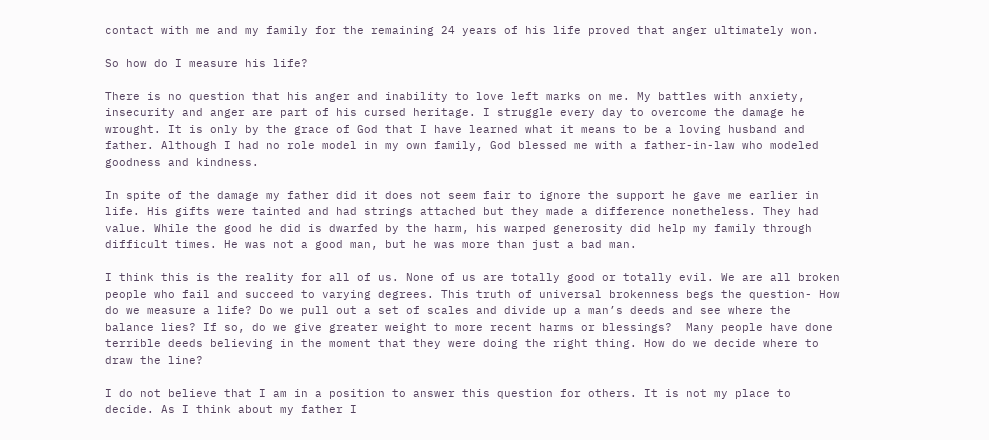contact with me and my family for the remaining 24 years of his life proved that anger ultimately won.

So how do I measure his life?

There is no question that his anger and inability to love left marks on me. My battles with anxiety, insecurity and anger are part of his cursed heritage. I struggle every day to overcome the damage he wrought. It is only by the grace of God that I have learned what it means to be a loving husband and father. Although I had no role model in my own family, God blessed me with a father-in-law who modeled goodness and kindness.

In spite of the damage my father did it does not seem fair to ignore the support he gave me earlier in life. His gifts were tainted and had strings attached but they made a difference nonetheless. They had value. While the good he did is dwarfed by the harm, his warped generosity did help my family through difficult times. He was not a good man, but he was more than just a bad man.

I think this is the reality for all of us. None of us are totally good or totally evil. We are all broken people who fail and succeed to varying degrees. This truth of universal brokenness begs the question- How do we measure a life? Do we pull out a set of scales and divide up a man’s deeds and see where the balance lies? If so, do we give greater weight to more recent harms or blessings?  Many people have done terrible deeds believing in the moment that they were doing the right thing. How do we decide where to draw the line?

I do not believe that I am in a position to answer this question for others. It is not my place to decide. As I think about my father I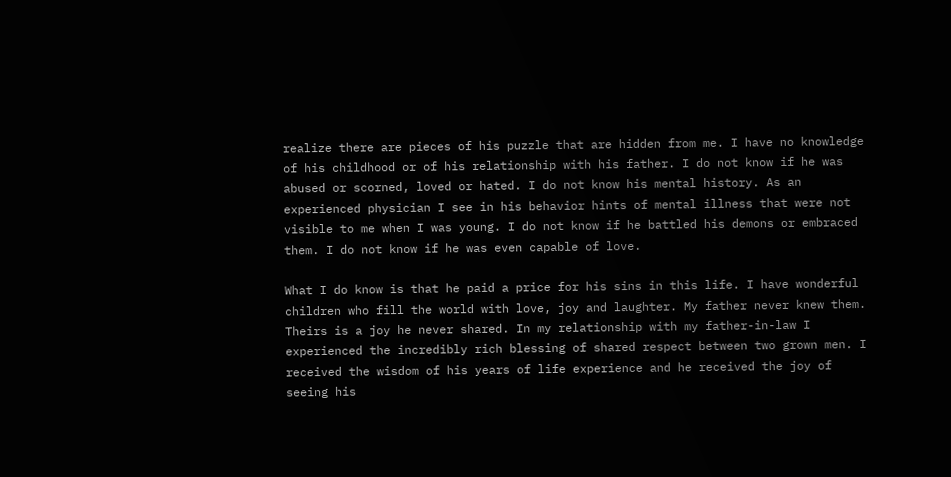realize there are pieces of his puzzle that are hidden from me. I have no knowledge of his childhood or of his relationship with his father. I do not know if he was abused or scorned, loved or hated. I do not know his mental history. As an experienced physician I see in his behavior hints of mental illness that were not visible to me when I was young. I do not know if he battled his demons or embraced them. I do not know if he was even capable of love.

What I do know is that he paid a price for his sins in this life. I have wonderful children who fill the world with love, joy and laughter. My father never knew them. Theirs is a joy he never shared. In my relationship with my father-in-law I experienced the incredibly rich blessing of shared respect between two grown men. I received the wisdom of his years of life experience and he received the joy of seeing his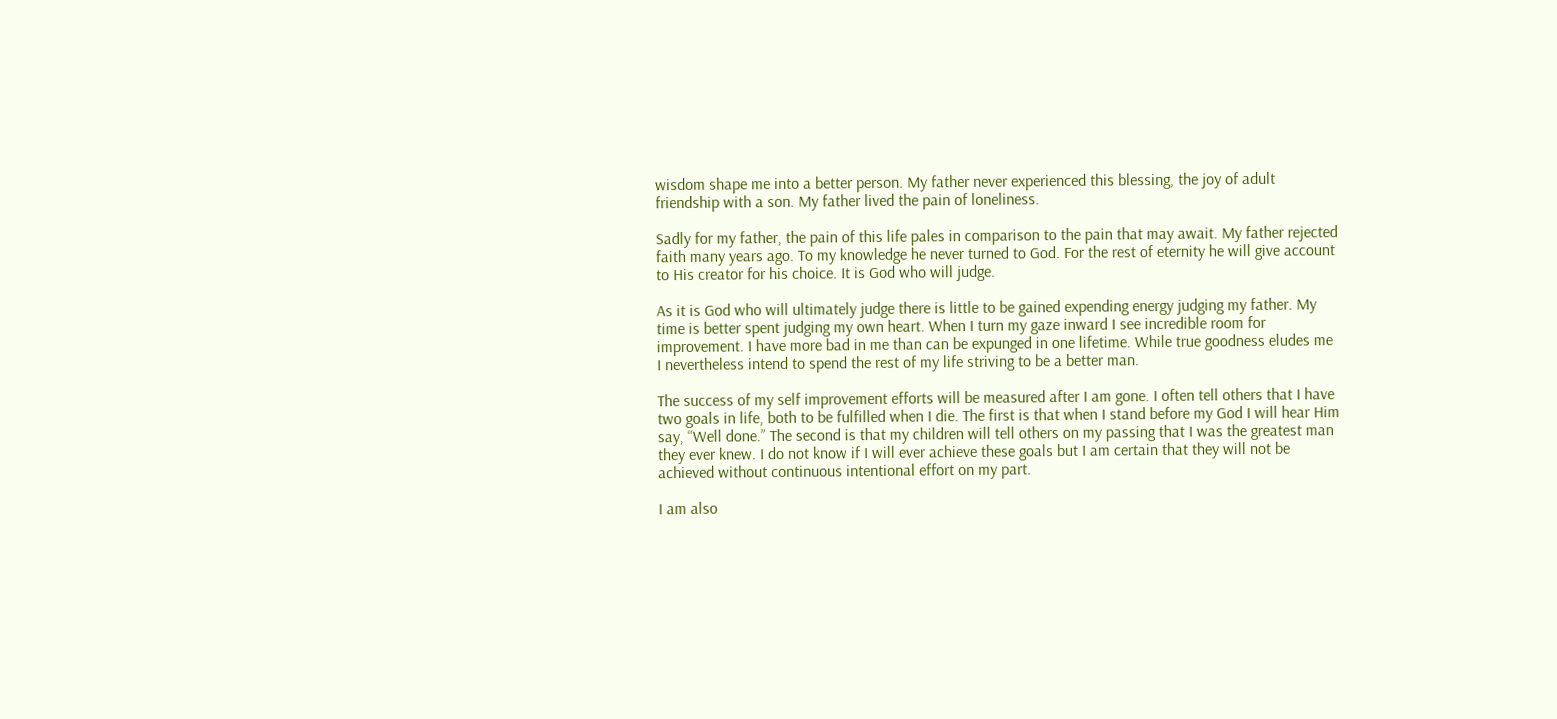wisdom shape me into a better person. My father never experienced this blessing, the joy of adult friendship with a son. My father lived the pain of loneliness.

Sadly for my father, the pain of this life pales in comparison to the pain that may await. My father rejected faith many years ago. To my knowledge he never turned to God. For the rest of eternity he will give account to His creator for his choice. It is God who will judge.

As it is God who will ultimately judge there is little to be gained expending energy judging my father. My time is better spent judging my own heart. When I turn my gaze inward I see incredible room for improvement. I have more bad in me than can be expunged in one lifetime. While true goodness eludes me I nevertheless intend to spend the rest of my life striving to be a better man.

The success of my self improvement efforts will be measured after I am gone. I often tell others that I have two goals in life, both to be fulfilled when I die. The first is that when I stand before my God I will hear Him say, “Well done.” The second is that my children will tell others on my passing that I was the greatest man they ever knew. I do not know if I will ever achieve these goals but I am certain that they will not be achieved without continuous intentional effort on my part.

I am also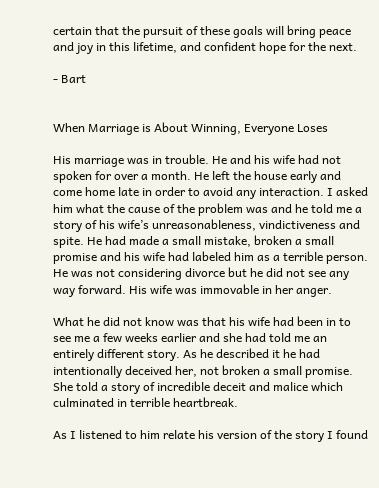certain that the pursuit of these goals will bring peace and joy in this lifetime, and confident hope for the next.

- Bart


When Marriage is About Winning, Everyone Loses

His marriage was in trouble. He and his wife had not spoken for over a month. He left the house early and come home late in order to avoid any interaction. I asked him what the cause of the problem was and he told me a story of his wife’s unreasonableness, vindictiveness and spite. He had made a small mistake, broken a small promise and his wife had labeled him as a terrible person. He was not considering divorce but he did not see any way forward. His wife was immovable in her anger.

What he did not know was that his wife had been in to see me a few weeks earlier and she had told me an entirely different story. As he described it he had intentionally deceived her, not broken a small promise. She told a story of incredible deceit and malice which culminated in terrible heartbreak.

As I listened to him relate his version of the story I found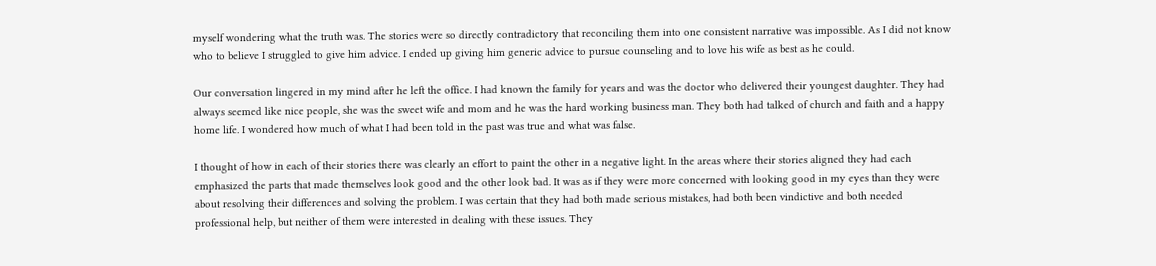myself wondering what the truth was. The stories were so directly contradictory that reconciling them into one consistent narrative was impossible. As I did not know who to believe I struggled to give him advice. I ended up giving him generic advice to pursue counseling and to love his wife as best as he could.

Our conversation lingered in my mind after he left the office. I had known the family for years and was the doctor who delivered their youngest daughter. They had always seemed like nice people, she was the sweet wife and mom and he was the hard working business man. They both had talked of church and faith and a happy home life. I wondered how much of what I had been told in the past was true and what was false.

I thought of how in each of their stories there was clearly an effort to paint the other in a negative light. In the areas where their stories aligned they had each emphasized the parts that made themselves look good and the other look bad. It was as if they were more concerned with looking good in my eyes than they were about resolving their differences and solving the problem. I was certain that they had both made serious mistakes, had both been vindictive and both needed professional help, but neither of them were interested in dealing with these issues. They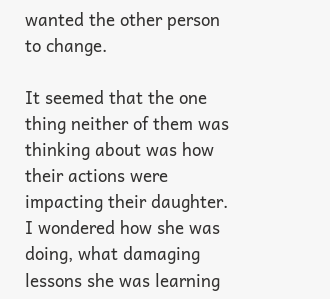wanted the other person to change.

It seemed that the one thing neither of them was thinking about was how their actions were impacting their daughter. I wondered how she was doing, what damaging lessons she was learning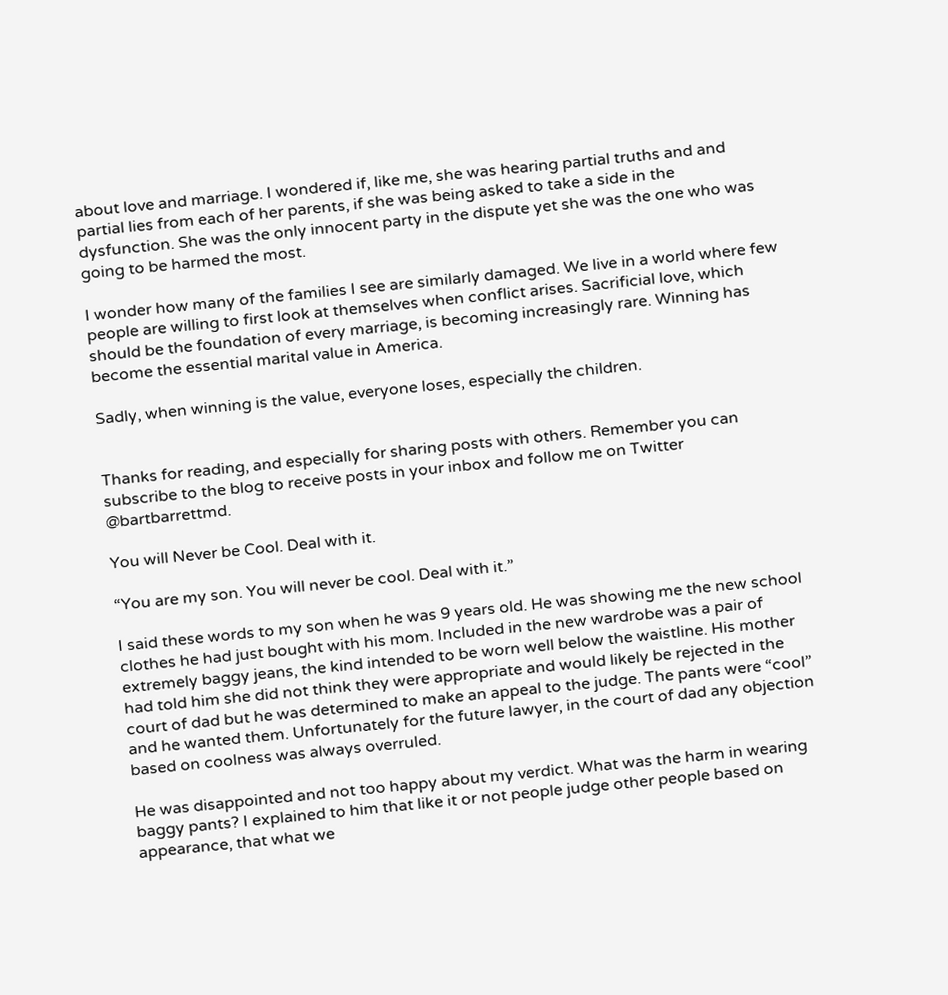about love and marriage. I wondered if, like me, she was hearing partial truths and and partial lies from each of her parents, if she was being asked to take a side in the dysfunction. She was the only innocent party in the dispute yet she was the one who was going to be harmed the most.

I wonder how many of the families I see are similarly damaged. We live in a world where few people are willing to first look at themselves when conflict arises. Sacrificial love, which should be the foundation of every marriage, is becoming increasingly rare. Winning has become the essential marital value in America.

Sadly, when winning is the value, everyone loses, especially the children.


Thanks for reading, and especially for sharing posts with others. Remember you can subscribe to the blog to receive posts in your inbox and follow me on Twitter @bartbarrettmd.

You will Never be Cool. Deal with it.

“You are my son. You will never be cool. Deal with it.”

I said these words to my son when he was 9 years old. He was showing me the new school clothes he had just bought with his mom. Included in the new wardrobe was a pair of extremely baggy jeans, the kind intended to be worn well below the waistline. His mother had told him she did not think they were appropriate and would likely be rejected in the court of dad but he was determined to make an appeal to the judge. The pants were “cool” and he wanted them. Unfortunately for the future lawyer, in the court of dad any objection based on coolness was always overruled.

He was disappointed and not too happy about my verdict. What was the harm in wearing baggy pants? I explained to him that like it or not people judge other people based on appearance, that what we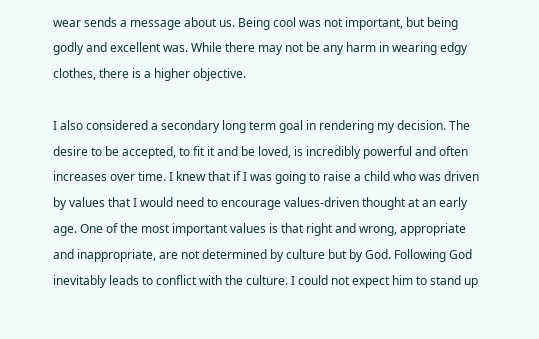wear sends a message about us. Being cool was not important, but being godly and excellent was. While there may not be any harm in wearing edgy clothes, there is a higher objective.

I also considered a secondary long term goal in rendering my decision. The desire to be accepted, to fit it and be loved, is incredibly powerful and often increases over time. I knew that if I was going to raise a child who was driven by values that I would need to encourage values-driven thought at an early age. One of the most important values is that right and wrong, appropriate and inappropriate, are not determined by culture but by God. Following God inevitably leads to conflict with the culture. I could not expect him to stand up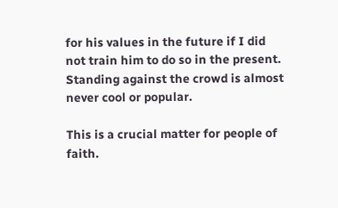for his values in the future if I did not train him to do so in the present. Standing against the crowd is almost never cool or popular.

This is a crucial matter for people of faith.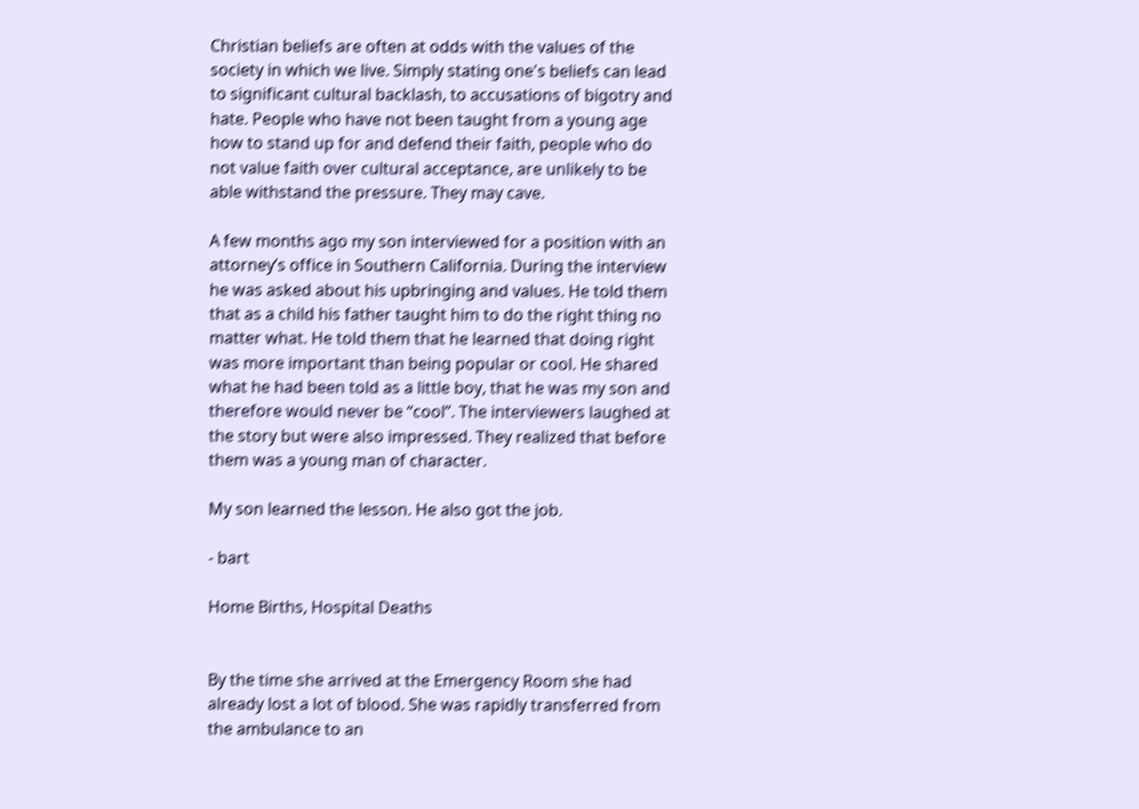Christian beliefs are often at odds with the values of the society in which we live. Simply stating one's beliefs can lead to significant cultural backlash, to accusations of bigotry and hate. People who have not been taught from a young age how to stand up for and defend their faith, people who do not value faith over cultural acceptance, are unlikely to be able withstand the pressure. They may cave.

A few months ago my son interviewed for a position with an attorney’s office in Southern California. During the interview he was asked about his upbringing and values. He told them that as a child his father taught him to do the right thing no matter what. He told them that he learned that doing right was more important than being popular or cool. He shared what he had been told as a little boy, that he was my son and therefore would never be “cool”. The interviewers laughed at the story but were also impressed. They realized that before them was a young man of character.

My son learned the lesson. He also got the job.

- bart

Home Births, Hospital Deaths


By the time she arrived at the Emergency Room she had already lost a lot of blood. She was rapidly transferred from the ambulance to an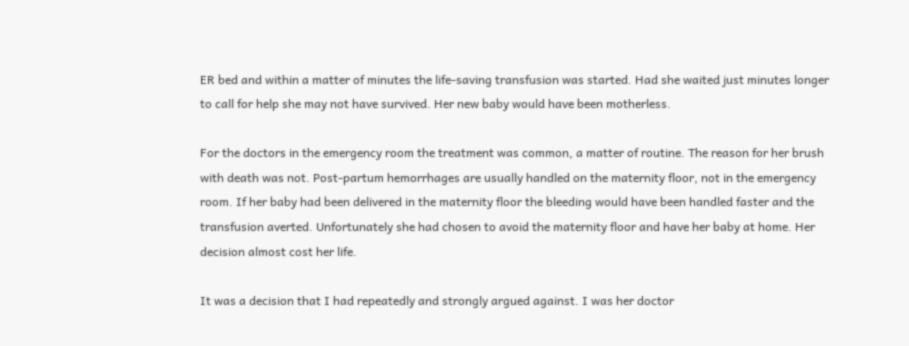ER bed and within a matter of minutes the life-saving transfusion was started. Had she waited just minutes longer to call for help she may not have survived. Her new baby would have been motherless.

For the doctors in the emergency room the treatment was common, a matter of routine. The reason for her brush with death was not. Post-partum hemorrhages are usually handled on the maternity floor, not in the emergency room. If her baby had been delivered in the maternity floor the bleeding would have been handled faster and the transfusion averted. Unfortunately she had chosen to avoid the maternity floor and have her baby at home. Her decision almost cost her life.

It was a decision that I had repeatedly and strongly argued against. I was her doctor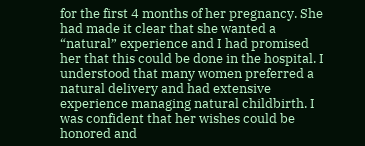for the first 4 months of her pregnancy. She had made it clear that she wanted a “natural” experience and I had promised her that this could be done in the hospital. I understood that many women preferred a natural delivery and had extensive experience managing natural childbirth. I was confident that her wishes could be honored and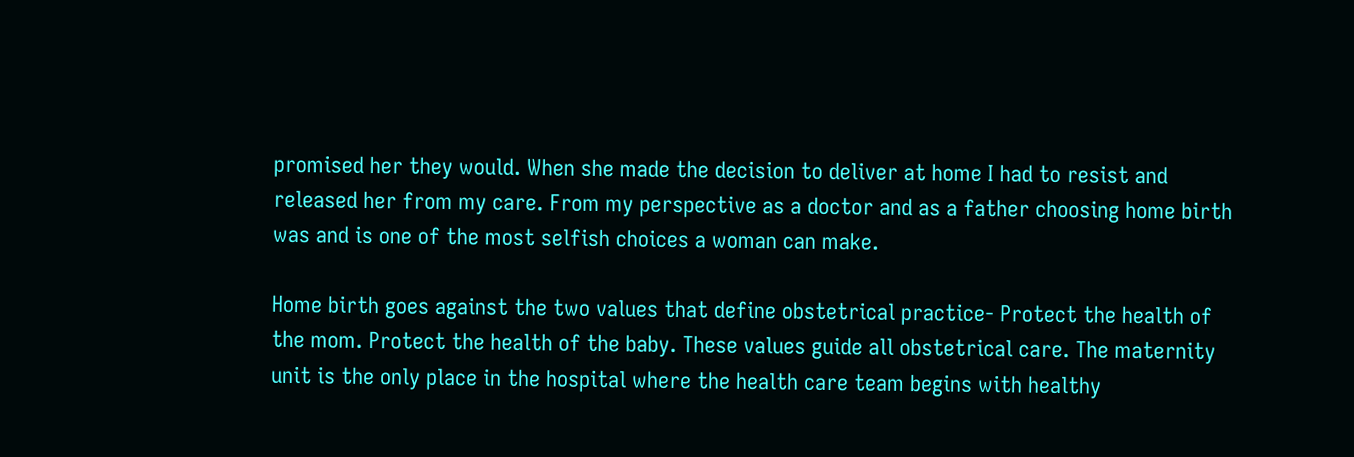promised her they would. When she made the decision to deliver at home I had to resist and released her from my care. From my perspective as a doctor and as a father choosing home birth was and is one of the most selfish choices a woman can make.

Home birth goes against the two values that define obstetrical practice- Protect the health of the mom. Protect the health of the baby. These values guide all obstetrical care. The maternity unit is the only place in the hospital where the health care team begins with healthy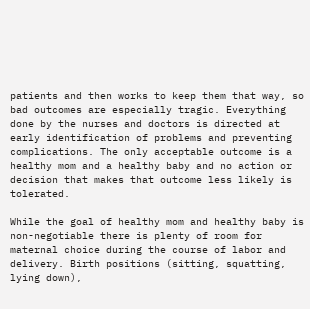patients and then works to keep them that way, so bad outcomes are especially tragic. Everything done by the nurses and doctors is directed at early identification of problems and preventing complications. The only acceptable outcome is a healthy mom and a healthy baby and no action or decision that makes that outcome less likely is tolerated.

While the goal of healthy mom and healthy baby is non-negotiable there is plenty of room for maternal choice during the course of labor and delivery. Birth positions (sitting, squatting, lying down),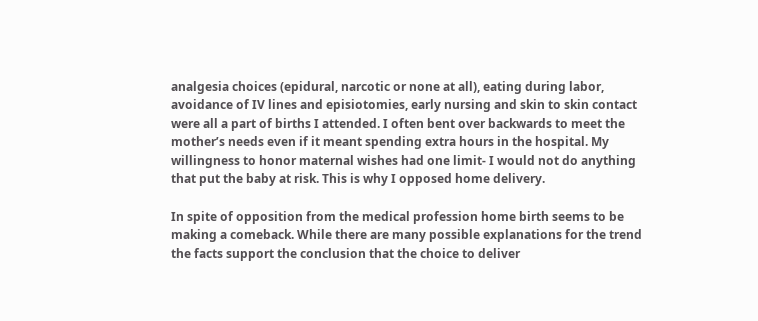analgesia choices (epidural, narcotic or none at all), eating during labor, avoidance of IV lines and episiotomies, early nursing and skin to skin contact were all a part of births I attended. I often bent over backwards to meet the mother’s needs even if it meant spending extra hours in the hospital. My willingness to honor maternal wishes had one limit- I would not do anything that put the baby at risk. This is why I opposed home delivery.

In spite of opposition from the medical profession home birth seems to be making a comeback. While there are many possible explanations for the trend the facts support the conclusion that the choice to deliver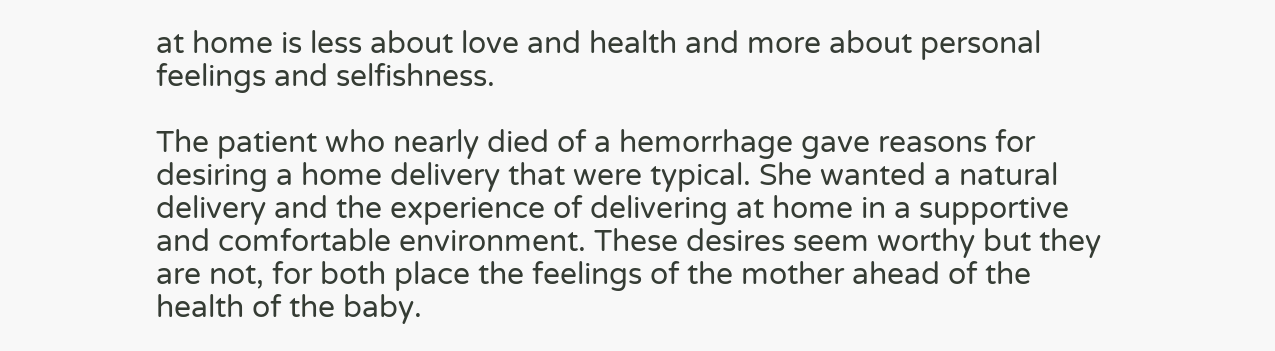at home is less about love and health and more about personal feelings and selfishness.

The patient who nearly died of a hemorrhage gave reasons for desiring a home delivery that were typical. She wanted a natural delivery and the experience of delivering at home in a supportive and comfortable environment. These desires seem worthy but they are not, for both place the feelings of the mother ahead of the health of the baby.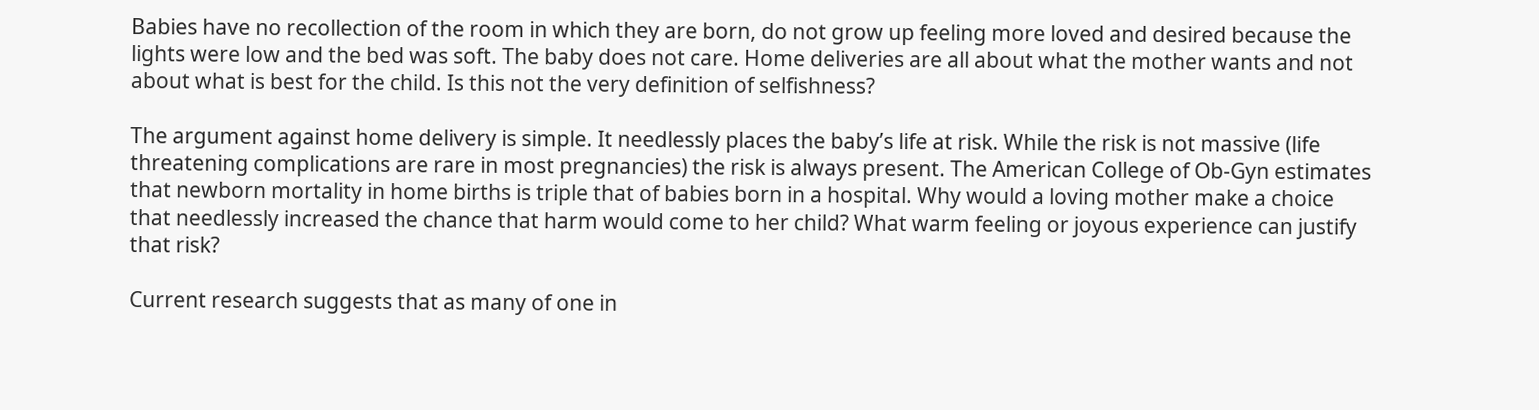Babies have no recollection of the room in which they are born, do not grow up feeling more loved and desired because the lights were low and the bed was soft. The baby does not care. Home deliveries are all about what the mother wants and not about what is best for the child. Is this not the very definition of selfishness?

The argument against home delivery is simple. It needlessly places the baby’s life at risk. While the risk is not massive (life threatening complications are rare in most pregnancies) the risk is always present. The American College of Ob-Gyn estimates that newborn mortality in home births is triple that of babies born in a hospital. Why would a loving mother make a choice that needlessly increased the chance that harm would come to her child? What warm feeling or joyous experience can justify that risk?

Current research suggests that as many of one in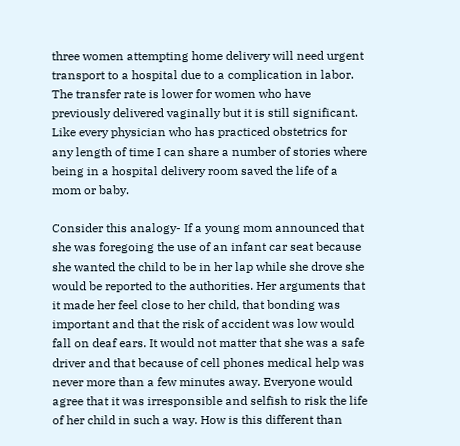three women attempting home delivery will need urgent transport to a hospital due to a complication in labor. The transfer rate is lower for women who have previously delivered vaginally but it is still significant. Like every physician who has practiced obstetrics for any length of time I can share a number of stories where being in a hospital delivery room saved the life of a mom or baby.

Consider this analogy- If a young mom announced that she was foregoing the use of an infant car seat because she wanted the child to be in her lap while she drove she would be reported to the authorities. Her arguments that it made her feel close to her child, that bonding was important and that the risk of accident was low would fall on deaf ears. It would not matter that she was a safe driver and that because of cell phones medical help was never more than a few minutes away. Everyone would agree that it was irresponsible and selfish to risk the life of her child in such a way. How is this different than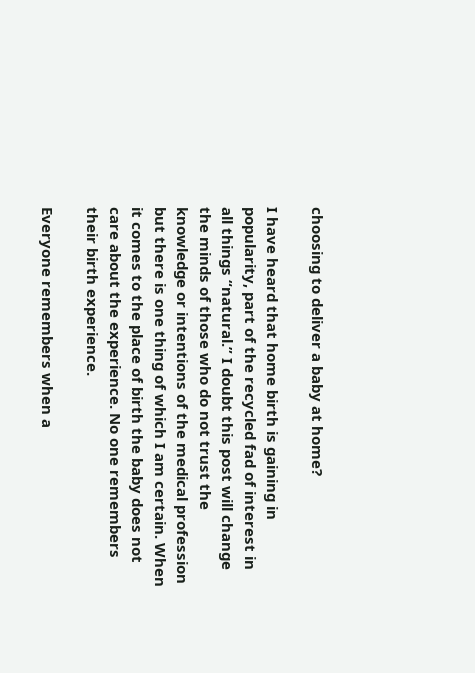choosing to deliver a baby at home?

I have heard that home birth is gaining in popularity, part of the recycled fad of interest in all things “natural.” I doubt this post will change the minds of those who do not trust the knowledge or intentions of the medical profession but there is one thing of which I am certain. When it comes to the place of birth the baby does not care about the experience. No one remembers their birth experience.

Everyone remembers when a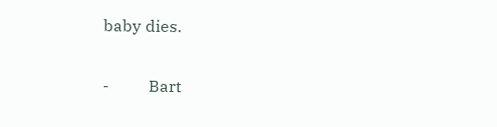baby dies.

-          Bart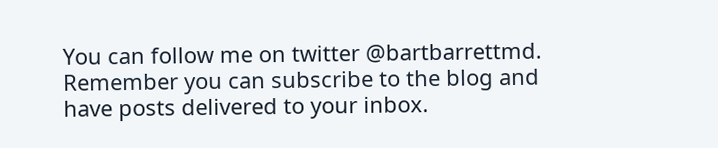You can follow me on twitter @bartbarrettmd. Remember you can subscribe to the blog and have posts delivered to your inbox.